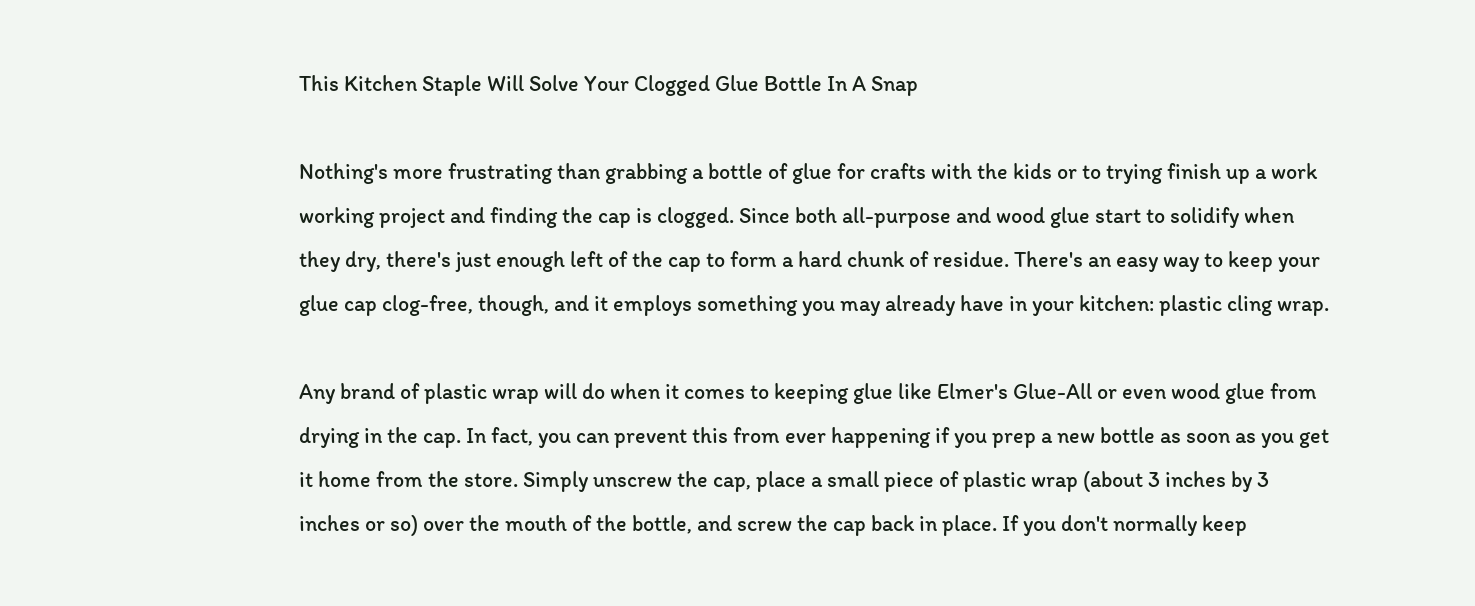This Kitchen Staple Will Solve Your Clogged Glue Bottle In A Snap

Nothing's more frustrating than grabbing a bottle of glue for crafts with the kids or to trying finish up a work working project and finding the cap is clogged. Since both all-purpose and wood glue start to solidify when they dry, there's just enough left of the cap to form a hard chunk of residue. There's an easy way to keep your glue cap clog-free, though, and it employs something you may already have in your kitchen: plastic cling wrap.

Any brand of plastic wrap will do when it comes to keeping glue like Elmer's Glue-All or even wood glue from drying in the cap. In fact, you can prevent this from ever happening if you prep a new bottle as soon as you get it home from the store. Simply unscrew the cap, place a small piece of plastic wrap (about 3 inches by 3 inches or so) over the mouth of the bottle, and screw the cap back in place. If you don't normally keep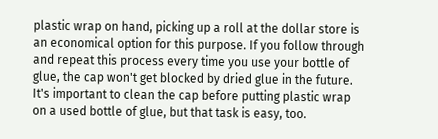plastic wrap on hand, picking up a roll at the dollar store is an economical option for this purpose. If you follow through and repeat this process every time you use your bottle of glue, the cap won't get blocked by dried glue in the future. It's important to clean the cap before putting plastic wrap on a used bottle of glue, but that task is easy, too.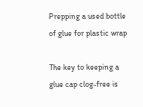Prepping a used bottle of glue for plastic wrap

The key to keeping a glue cap clog-free is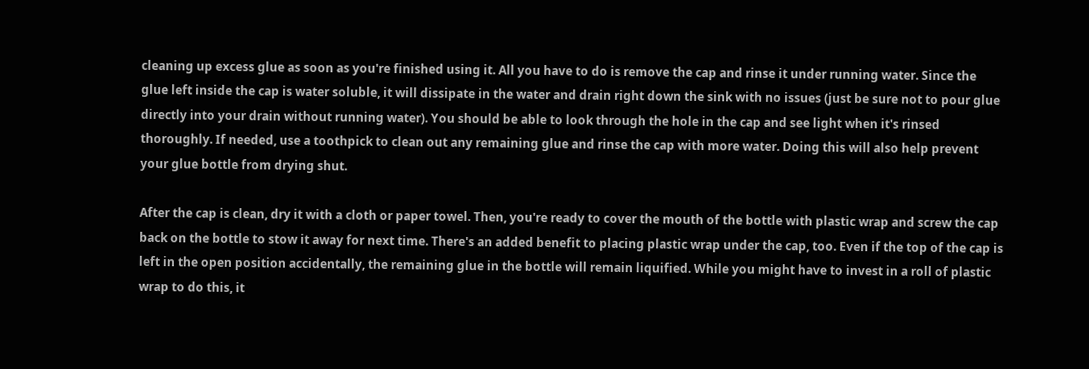cleaning up excess glue as soon as you're finished using it. All you have to do is remove the cap and rinse it under running water. Since the glue left inside the cap is water soluble, it will dissipate in the water and drain right down the sink with no issues (just be sure not to pour glue directly into your drain without running water). You should be able to look through the hole in the cap and see light when it's rinsed thoroughly. If needed, use a toothpick to clean out any remaining glue and rinse the cap with more water. Doing this will also help prevent your glue bottle from drying shut.

After the cap is clean, dry it with a cloth or paper towel. Then, you're ready to cover the mouth of the bottle with plastic wrap and screw the cap back on the bottle to stow it away for next time. There's an added benefit to placing plastic wrap under the cap, too. Even if the top of the cap is left in the open position accidentally, the remaining glue in the bottle will remain liquified. While you might have to invest in a roll of plastic wrap to do this, it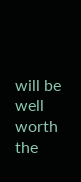will be well worth the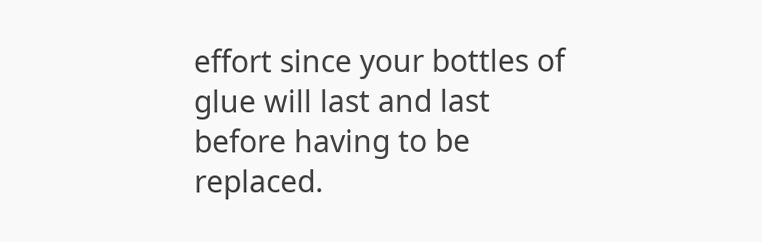effort since your bottles of glue will last and last before having to be replaced.